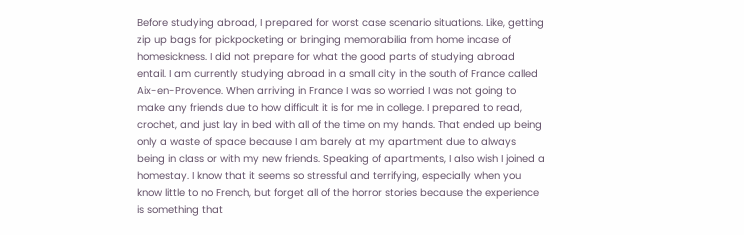Before studying abroad, I prepared for worst case scenario situations. Like, getting zip up bags for pickpocketing or bringing memorabilia from home incase of homesickness. I did not prepare for what the good parts of studying abroad entail. I am currently studying abroad in a small city in the south of France called Aix-en-Provence. When arriving in France I was so worried I was not going to make any friends due to how difficult it is for me in college. I prepared to read, crochet, and just lay in bed with all of the time on my hands. That ended up being only a waste of space because I am barely at my apartment due to always being in class or with my new friends. Speaking of apartments, I also wish I joined a homestay. I know that it seems so stressful and terrifying, especially when you know little to no French, but forget all of the horror stories because the experience is something that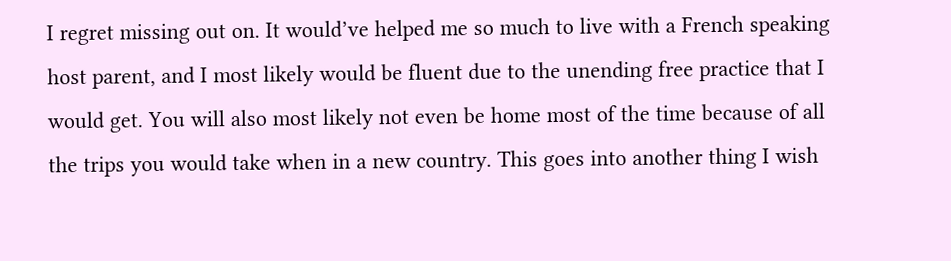I regret missing out on. It would’ve helped me so much to live with a French speaking host parent, and I most likely would be fluent due to the unending free practice that I would get. You will also most likely not even be home most of the time because of all the trips you would take when in a new country. This goes into another thing I wish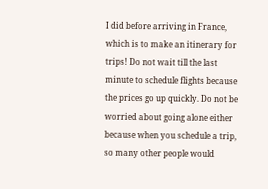I did before arriving in France, which is to make an itinerary for trips! Do not wait till the last minute to schedule flights because the prices go up quickly. Do not be worried about going alone either because when you schedule a trip, so many other people would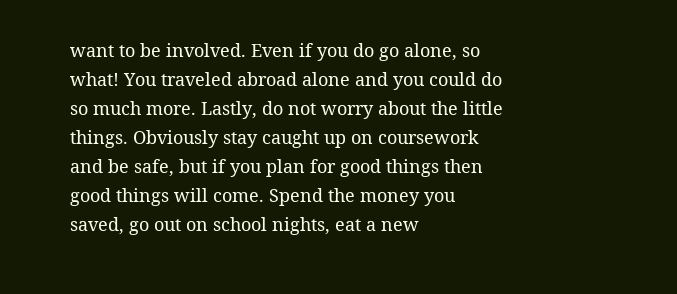want to be involved. Even if you do go alone, so what! You traveled abroad alone and you could do so much more. Lastly, do not worry about the little things. Obviously stay caught up on coursework and be safe, but if you plan for good things then good things will come. Spend the money you saved, go out on school nights, eat a new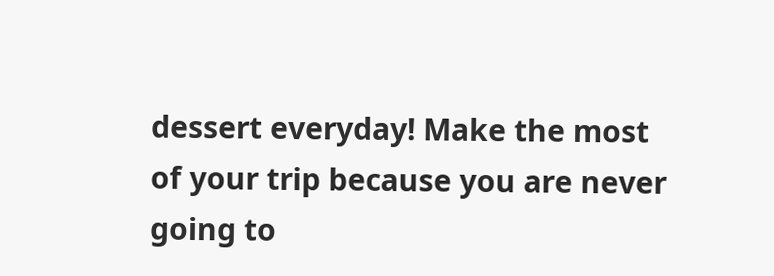dessert everyday! Make the most of your trip because you are never going to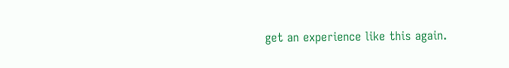get an experience like this again.